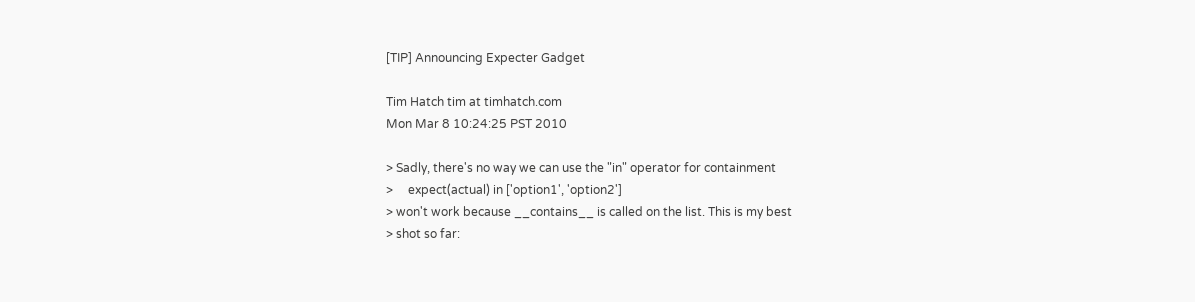[TIP] Announcing Expecter Gadget

Tim Hatch tim at timhatch.com
Mon Mar 8 10:24:25 PST 2010

> Sadly, there's no way we can use the "in" operator for containment
>     expect(actual) in ['option1', 'option2']
> won't work because __contains__ is called on the list. This is my best
> shot so far: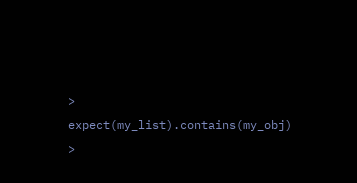>     expect(my_list).contains(my_obj)
>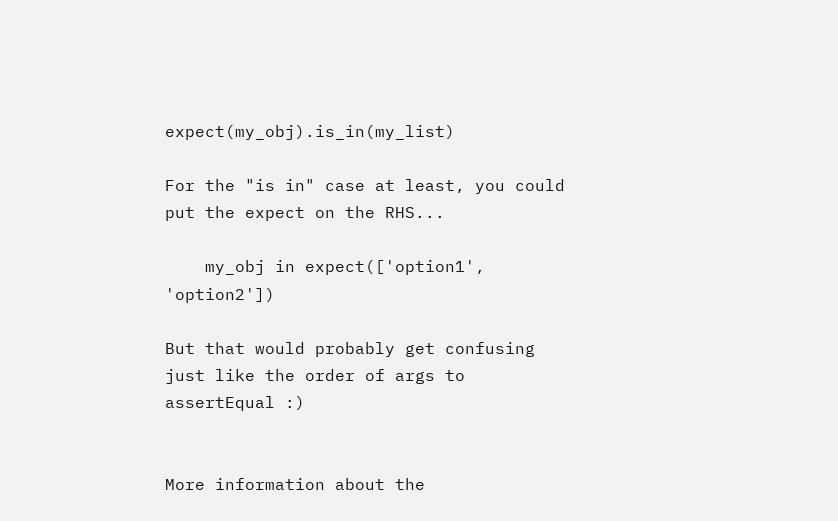expect(my_obj).is_in(my_list)

For the "is in" case at least, you could put the expect on the RHS...

    my_obj in expect(['option1', 'option2'])

But that would probably get confusing just like the order of args to
assertEqual :)


More information about the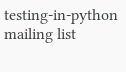testing-in-python mailing list